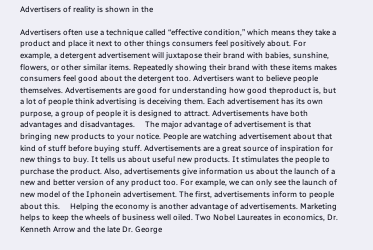Advertisers of reality is shown in the

Advertisers often use a technique called “effective condition,” which means they take a product and place it next to other things consumers feel positively about. For example, a detergent advertisement will juxtapose their brand with babies, sunshine, flowers, or other similar items. Repeatedly showing their brand with these items makes consumers feel good about the detergent too. Advertisers want to believe people themselves. Advertisements are good for understanding how good theproduct is, but a lot of people think advertising is deceiving them. Each advertisement has its own purpose, a group of people it is designed to attract. Advertisements have both advantages and disadvantages.     The major advantage of advertisement is that bringing new products to your notice. People are watching advertisement about that kind of stuff before buying stuff. Advertisements are a great source of inspiration for new things to buy. It tells us about useful new products. It stimulates the people to purchase the product. Also, advertisements give information us about the launch of a new and better version of any product too. For example, we can only see the launch of new model of the Iphonein advertisement. The first, advertisements inform to people about this.     Helping the economy is another advantage of advertisements. Marketing helps to keep the wheels of business well oiled. Two Nobel Laureates in economics, Dr. Kenneth Arrow and the late Dr. George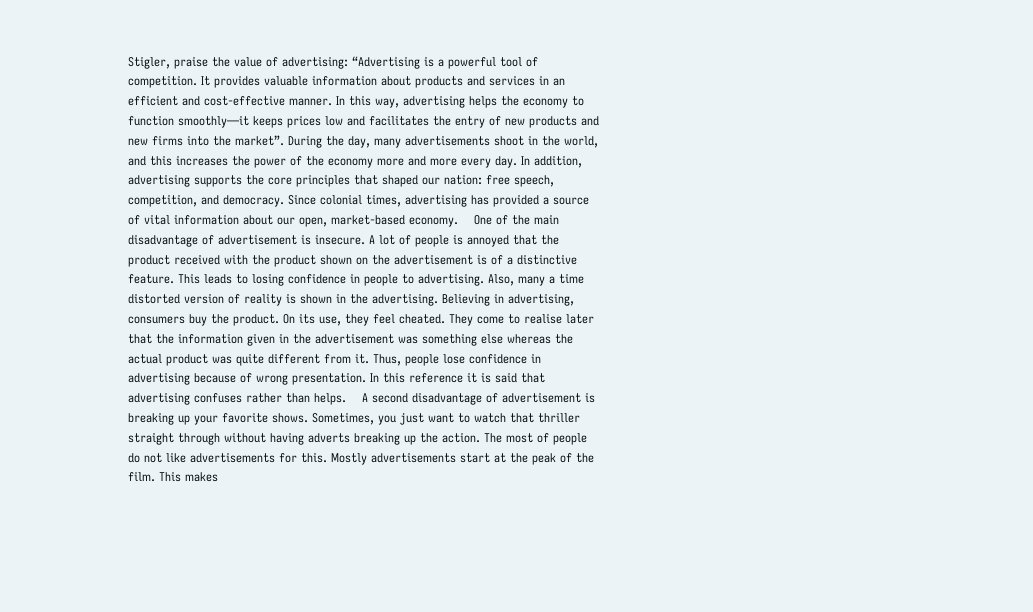Stigler, praise the value of advertising: “Advertising is a powerful tool of competition. It provides valuable information about products and services in an efficient and cost-effective manner. In this way, advertising helps the economy to function smoothly—it keeps prices low and facilitates the entry of new products and new firms into the market”. During the day, many advertisements shoot in the world, and this increases the power of the economy more and more every day. In addition, advertising supports the core principles that shaped our nation: free speech, competition, and democracy. Since colonial times, advertising has provided a source of vital information about our open, market-based economy.    One of the main disadvantage of advertisement is insecure. A lot of people is annoyed that the product received with the product shown on the advertisement is of a distinctive feature. This leads to losing confidence in people to advertising. Also, many a time distorted version of reality is shown in the advertising. Believing in advertising, consumers buy the product. On its use, they feel cheated. They come to realise later that the information given in the advertisement was something else whereas the actual product was quite different from it. Thus, people lose confidence in advertising because of wrong presentation. In this reference it is said that advertising confuses rather than helps.    A second disadvantage of advertisement is breaking up your favorite shows. Sometimes, you just want to watch that thriller straight through without having adverts breaking up the action. The most of people do not like advertisements for this. Mostly advertisements start at the peak of the film. This makes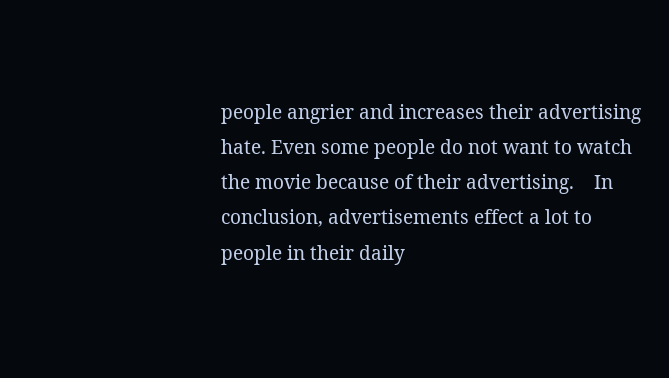people angrier and increases their advertising hate. Even some people do not want to watch the movie because of their advertising.    In conclusion, advertisements effect a lot to people in their daily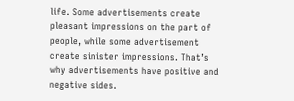life. Some advertisements create pleasant impressions on the part of people, while some advertisement create sinister impressions. That’s why advertisements have positive and negative sides.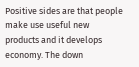Positive sides are that people make use useful new products and it develops economy. The down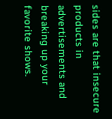sides are that insecure products in advertisements and breaking up your favorite shows.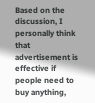Based on the discussion, I personally think that advertisement is effective if people need to buy anything,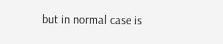but in normal case is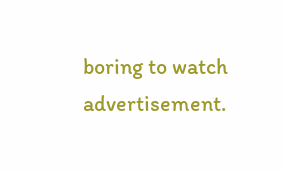boring to watch advertisement.